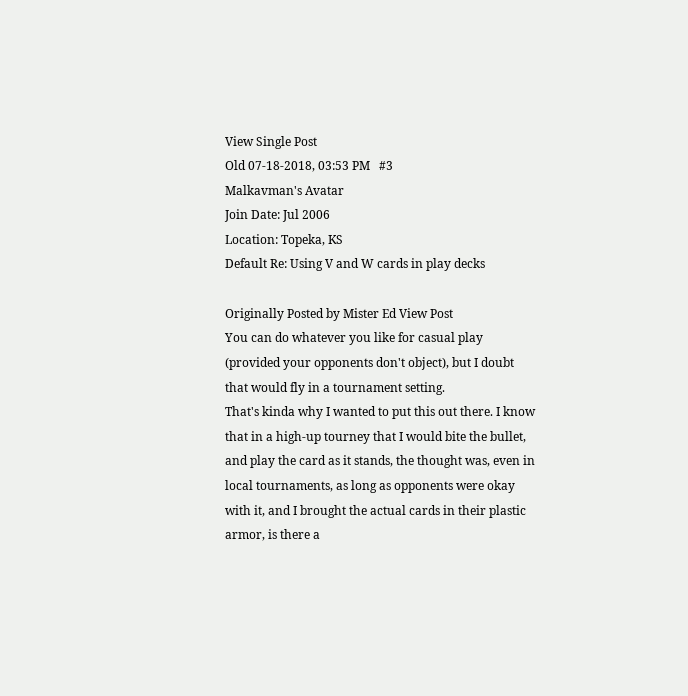View Single Post
Old 07-18-2018, 03:53 PM   #3
Malkavman's Avatar
Join Date: Jul 2006
Location: Topeka, KS
Default Re: Using V and W cards in play decks

Originally Posted by Mister Ed View Post
You can do whatever you like for casual play (provided your opponents don't object), but I doubt that would fly in a tournament setting.
That's kinda why I wanted to put this out there. I know that in a high-up tourney that I would bite the bullet, and play the card as it stands, the thought was, even in local tournaments, as long as opponents were okay with it, and I brought the actual cards in their plastic armor, is there a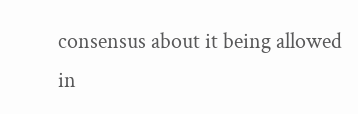consensus about it being allowed in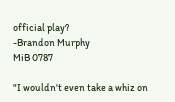official play?
-Brandon Murphy
MiB 0787

"I wouldn't even take a whiz on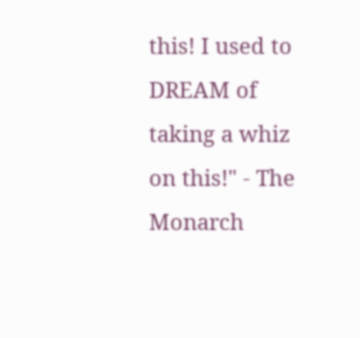this! I used to DREAM of taking a whiz on this!" - The Monarch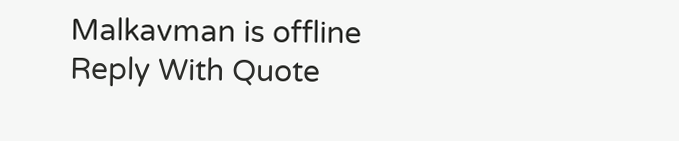Malkavman is offline   Reply With Quote